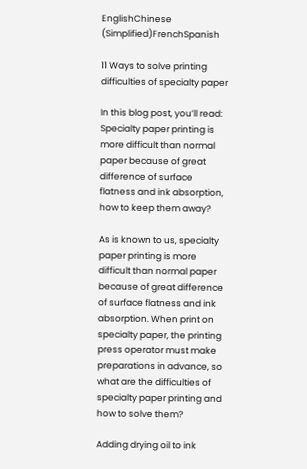EnglishChinese (Simplified)FrenchSpanish

11 Ways to solve printing difficulties of specialty paper

In this blog post, you’ll read: Specialty paper printing is more difficult than normal paper because of great difference of surface flatness and ink absorption, how to keep them away?

As is known to us, specialty paper printing is more difficult than normal paper because of great difference of surface flatness and ink absorption. When print on specialty paper, the printing press operator must make preparations in advance, so what are the difficulties of specialty paper printing and how to solve them?

Adding drying oil to ink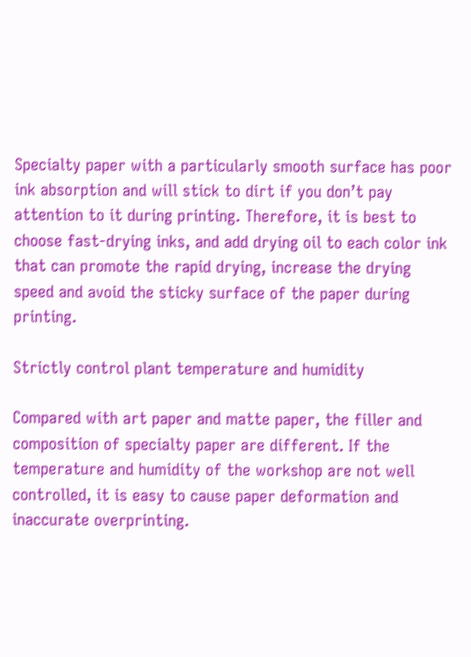Specialty paper with a particularly smooth surface has poor ink absorption and will stick to dirt if you don’t pay attention to it during printing. Therefore, it is best to choose fast-drying inks, and add drying oil to each color ink that can promote the rapid drying, increase the drying speed and avoid the sticky surface of the paper during printing.

Strictly control plant temperature and humidity

Compared with art paper and matte paper, the filler and composition of specialty paper are different. If the temperature and humidity of the workshop are not well controlled, it is easy to cause paper deformation and inaccurate overprinting.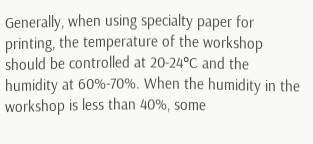Generally, when using specialty paper for printing, the temperature of the workshop should be controlled at 20-24°C and the humidity at 60%-70%. When the humidity in the workshop is less than 40%, some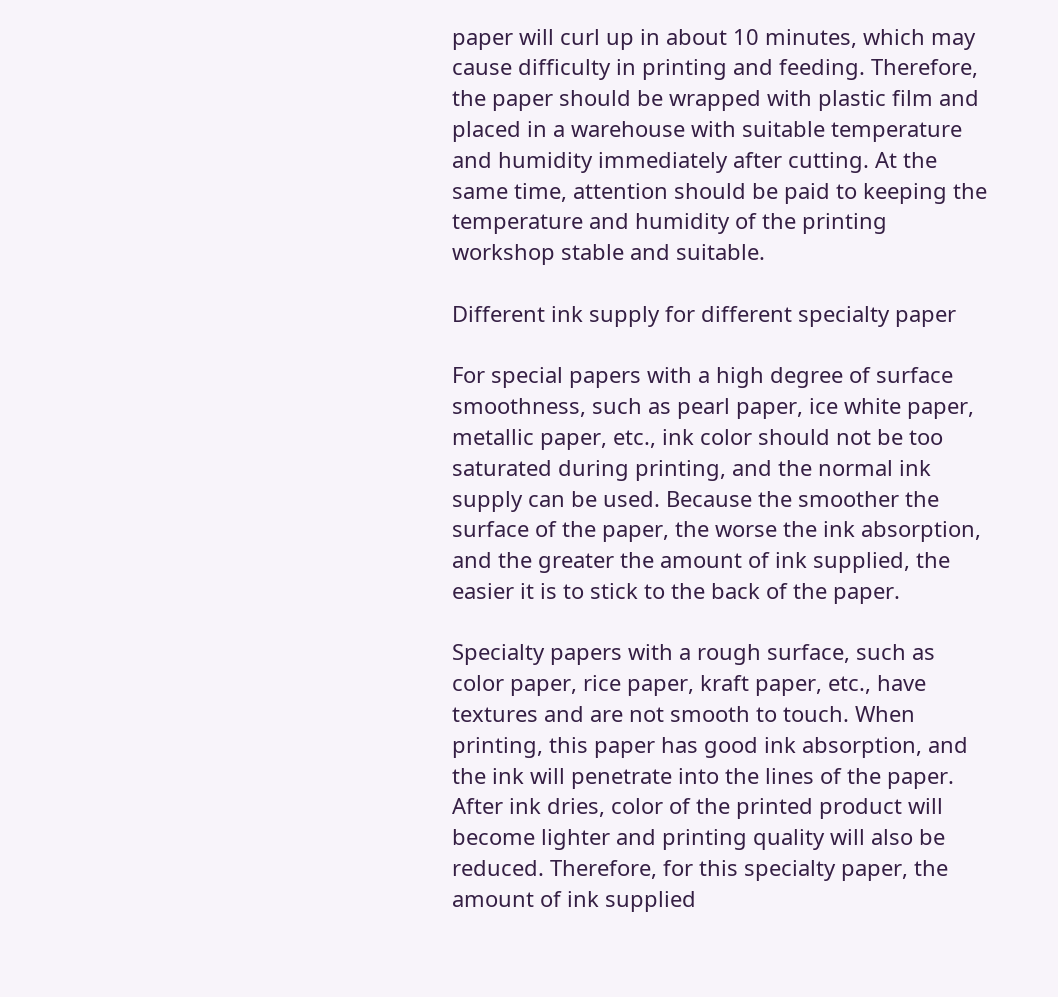paper will curl up in about 10 minutes, which may cause difficulty in printing and feeding. Therefore, the paper should be wrapped with plastic film and placed in a warehouse with suitable temperature and humidity immediately after cutting. At the same time, attention should be paid to keeping the temperature and humidity of the printing workshop stable and suitable.

Different ink supply for different specialty paper

For special papers with a high degree of surface smoothness, such as pearl paper, ice white paper, metallic paper, etc., ink color should not be too saturated during printing, and the normal ink supply can be used. Because the smoother the surface of the paper, the worse the ink absorption, and the greater the amount of ink supplied, the easier it is to stick to the back of the paper.

Specialty papers with a rough surface, such as color paper, rice paper, kraft paper, etc., have textures and are not smooth to touch. When printing, this paper has good ink absorption, and the ink will penetrate into the lines of the paper. After ink dries, color of the printed product will become lighter and printing quality will also be reduced. Therefore, for this specialty paper, the amount of ink supplied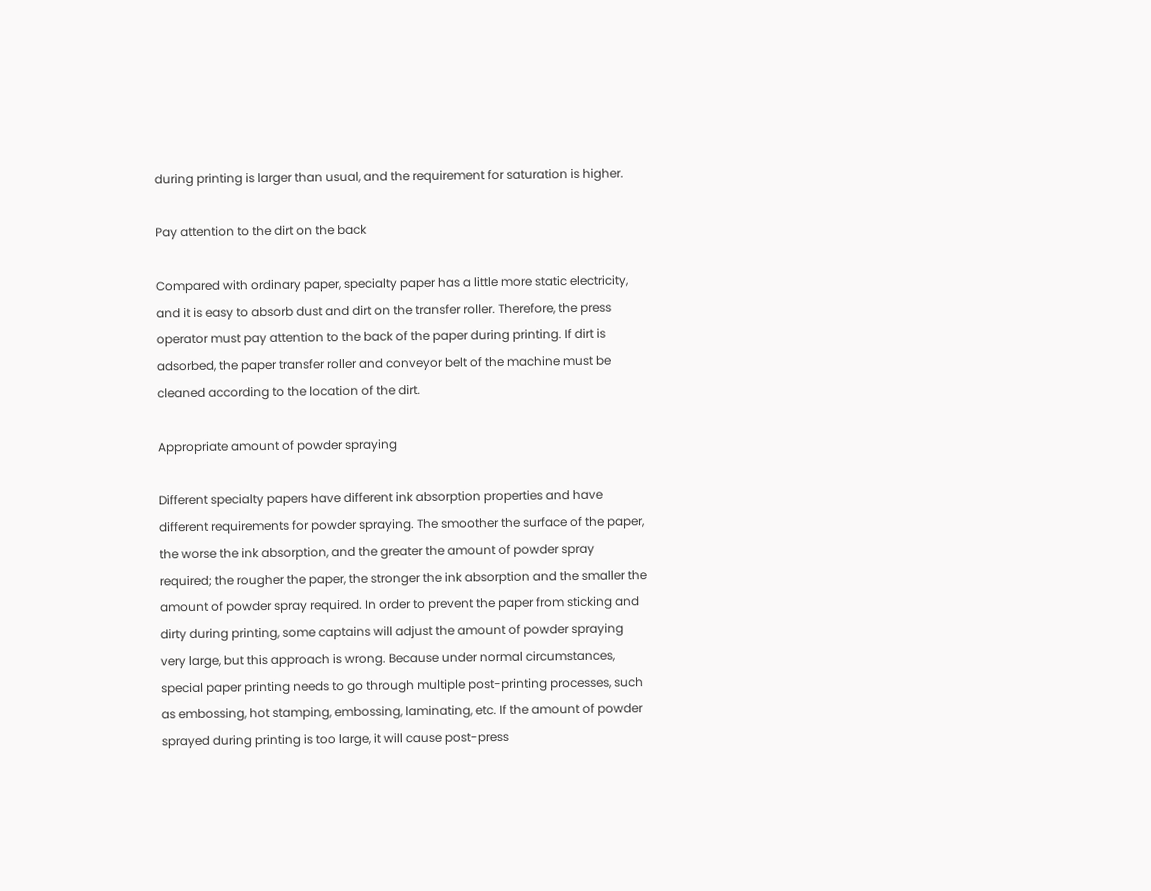during printing is larger than usual, and the requirement for saturation is higher.

Pay attention to the dirt on the back

Compared with ordinary paper, specialty paper has a little more static electricity, and it is easy to absorb dust and dirt on the transfer roller. Therefore, the press operator must pay attention to the back of the paper during printing. If dirt is adsorbed, the paper transfer roller and conveyor belt of the machine must be cleaned according to the location of the dirt.

Appropriate amount of powder spraying

Different specialty papers have different ink absorption properties and have different requirements for powder spraying. The smoother the surface of the paper, the worse the ink absorption, and the greater the amount of powder spray required; the rougher the paper, the stronger the ink absorption and the smaller the amount of powder spray required. In order to prevent the paper from sticking and dirty during printing, some captains will adjust the amount of powder spraying very large, but this approach is wrong. Because under normal circumstances, special paper printing needs to go through multiple post-printing processes, such as embossing, hot stamping, embossing, laminating, etc. If the amount of powder sprayed during printing is too large, it will cause post-press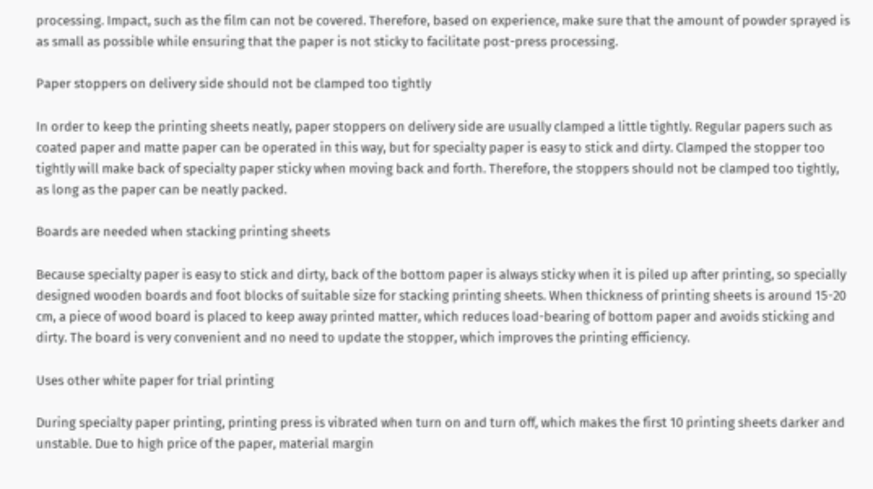processing. Impact, such as the film can not be covered. Therefore, based on experience, make sure that the amount of powder sprayed is as small as possible while ensuring that the paper is not sticky to facilitate post-press processing.

Paper stoppers on delivery side should not be clamped too tightly

In order to keep the printing sheets neatly, paper stoppers on delivery side are usually clamped a little tightly. Regular papers such as coated paper and matte paper can be operated in this way, but for specialty paper is easy to stick and dirty. Clamped the stopper too tightly will make back of specialty paper sticky when moving back and forth. Therefore, the stoppers should not be clamped too tightly, as long as the paper can be neatly packed.

Boards are needed when stacking printing sheets

Because specialty paper is easy to stick and dirty, back of the bottom paper is always sticky when it is piled up after printing, so specially designed wooden boards and foot blocks of suitable size for stacking printing sheets. When thickness of printing sheets is around 15-20 cm, a piece of wood board is placed to keep away printed matter, which reduces load-bearing of bottom paper and avoids sticking and dirty. The board is very convenient and no need to update the stopper, which improves the printing efficiency.

Uses other white paper for trial printing

During specialty paper printing, printing press is vibrated when turn on and turn off, which makes the first 10 printing sheets darker and unstable. Due to high price of the paper, material margin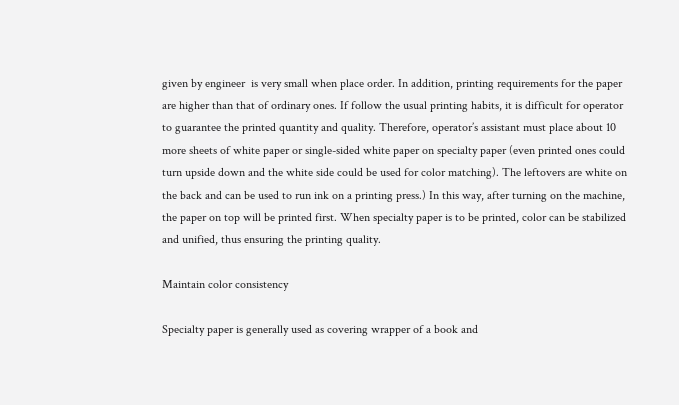given by engineer  is very small when place order. In addition, printing requirements for the paper are higher than that of ordinary ones. If follow the usual printing habits, it is difficult for operator to guarantee the printed quantity and quality. Therefore, operator’s assistant must place about 10 more sheets of white paper or single-sided white paper on specialty paper (even printed ones could turn upside down and the white side could be used for color matching). The leftovers are white on the back and can be used to run ink on a printing press.) In this way, after turning on the machine, the paper on top will be printed first. When specialty paper is to be printed, color can be stabilized and unified, thus ensuring the printing quality.

Maintain color consistency

Specialty paper is generally used as covering wrapper of a book and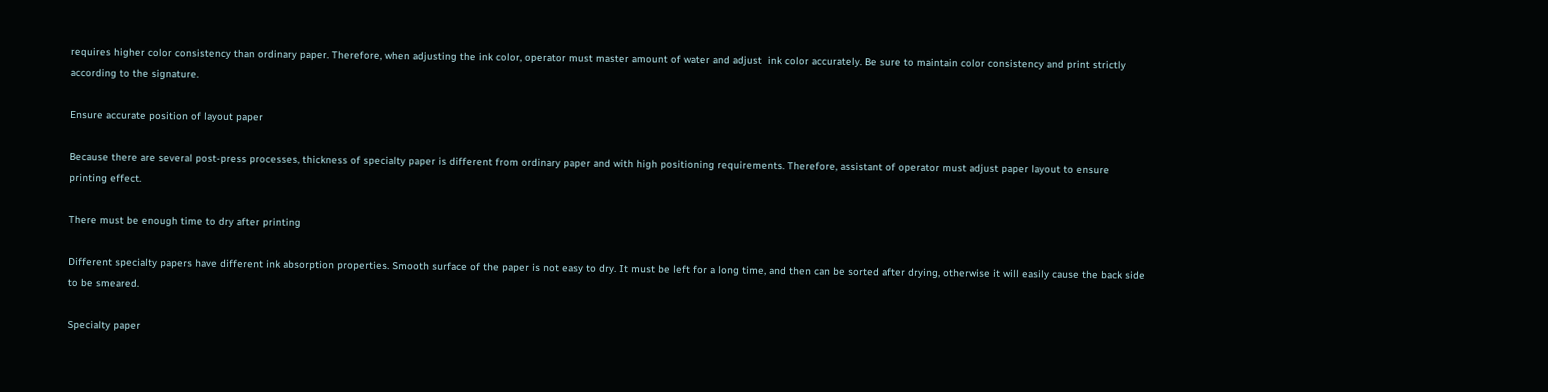requires higher color consistency than ordinary paper. Therefore, when adjusting the ink color, operator must master amount of water and adjust  ink color accurately. Be sure to maintain color consistency and print strictly according to the signature.

Ensure accurate position of layout paper

Because there are several post-press processes, thickness of specialty paper is different from ordinary paper and with high positioning requirements. Therefore, assistant of operator must adjust paper layout to ensure printing effect.

There must be enough time to dry after printing

Different specialty papers have different ink absorption properties. Smooth surface of the paper is not easy to dry. It must be left for a long time, and then can be sorted after drying, otherwise it will easily cause the back side to be smeared.

Specialty paper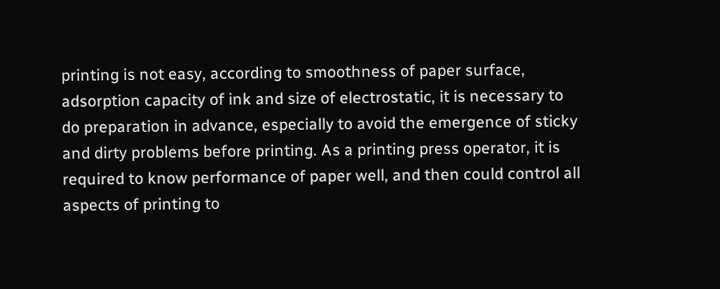printing is not easy, according to smoothness of paper surface, adsorption capacity of ink and size of electrostatic, it is necessary to do preparation in advance, especially to avoid the emergence of sticky and dirty problems before printing. As a printing press operator, it is required to know performance of paper well, and then could control all aspects of printing to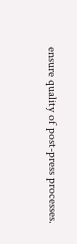ensure quality of post-press processes.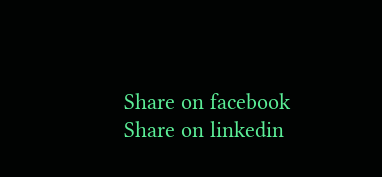Share on facebook
Share on linkedin